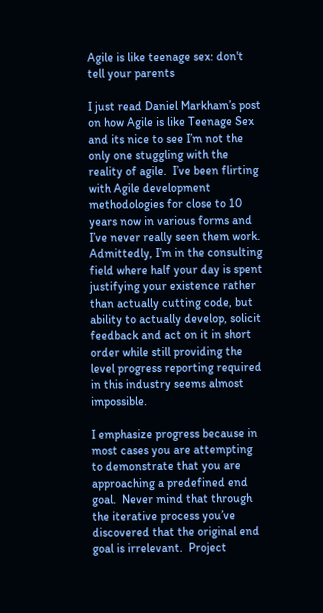Agile is like teenage sex: don't tell your parents

I just read Daniel Markham’s post on how Agile is like Teenage Sex and its nice to see I’m not the only one stuggling with the reality of agile.  I’ve been flirting with Agile development methodologies for close to 10 years now in various forms and I’ve never really seen them work.  Admittedly, I’m in the consulting field where half your day is spent justifying your existence rather than actually cutting code, but ability to actually develop, solicit feedback and act on it in short order while still providing the level progress reporting required in this industry seems almost impossible.

I emphasize progress because in most cases you are attempting to demonstrate that you are approaching a predefined end goal.  Never mind that through the iterative process you’ve discovered that the original end goal is irrelevant.  Project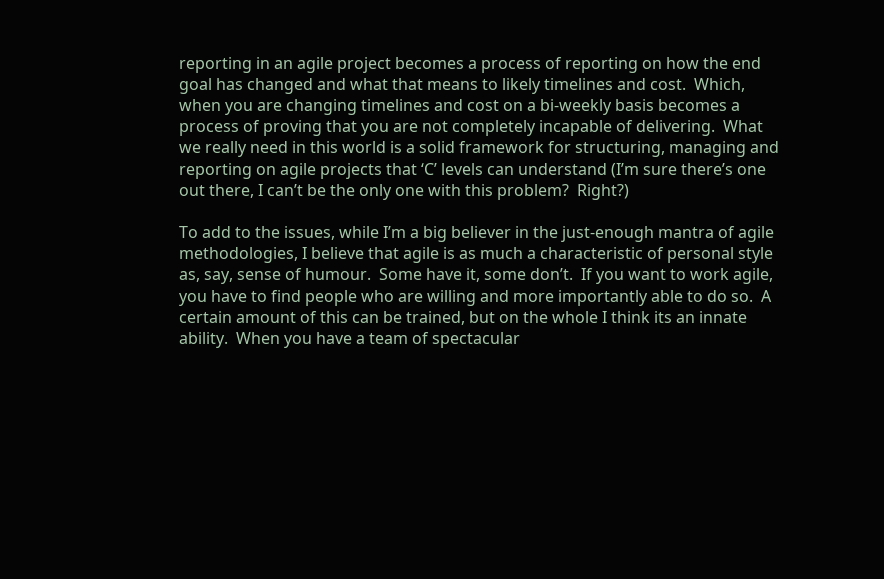reporting in an agile project becomes a process of reporting on how the end goal has changed and what that means to likely timelines and cost.  Which, when you are changing timelines and cost on a bi-weekly basis becomes a process of proving that you are not completely incapable of delivering.  What we really need in this world is a solid framework for structuring, managing and reporting on agile projects that ‘C’ levels can understand (I’m sure there’s one out there, I can’t be the only one with this problem?  Right?)

To add to the issues, while I’m a big believer in the just-enough mantra of agile methodologies, I believe that agile is as much a characteristic of personal style as, say, sense of humour.  Some have it, some don’t.  If you want to work agile, you have to find people who are willing and more importantly able to do so.  A certain amount of this can be trained, but on the whole I think its an innate ability.  When you have a team of spectacular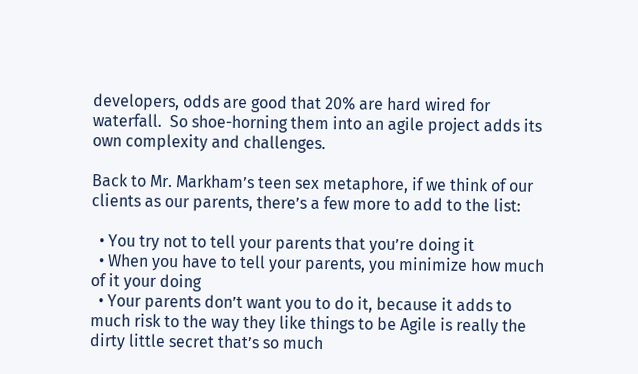developers, odds are good that 20% are hard wired for waterfall.  So shoe-horning them into an agile project adds its own complexity and challenges.

Back to Mr. Markham’s teen sex metaphore, if we think of our clients as our parents, there’s a few more to add to the list:

  • You try not to tell your parents that you’re doing it
  • When you have to tell your parents, you minimize how much of it your doing
  • Your parents don’t want you to do it, because it adds to much risk to the way they like things to be Agile is really the dirty little secret that’s so much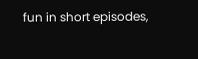fun in short episodes,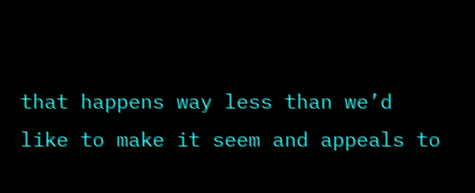that happens way less than we’d like to make it seem and appeals to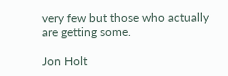very few but those who actually are getting some.

Jon Holt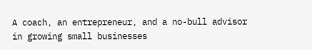A coach, an entrepreneur, and a no-bull advisor in growing small businesses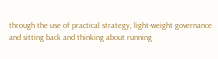through the use of practical strategy, light-weight governance and sitting back and thinking about running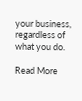your business, regardless of what you do.

Read More